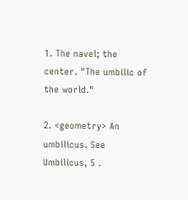1. The navel; the center. "The umbilic of the world."

2. <geometry> An umbilicus. See Umbilicus, 5 .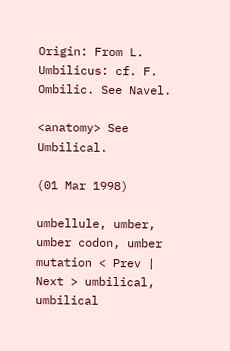Origin: From L. Umbilicus: cf. F. Ombilic. See Navel.

<anatomy> See Umbilical.

(01 Mar 1998)

umbellule, umber, umber codon, umber mutation < Prev | Next > umbilical, umbilical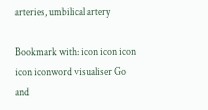arteries, umbilical artery

Bookmark with: icon icon icon icon iconword visualiser Go and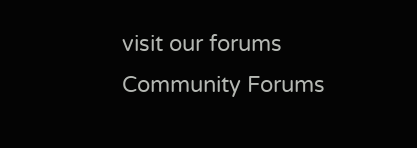visit our forums Community Forums